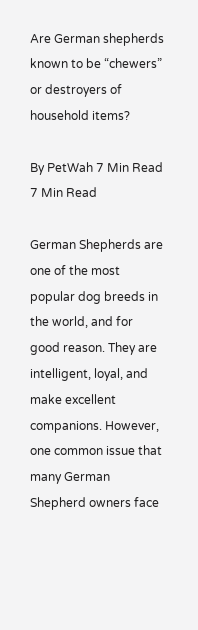Are German shepherds known to be “chewers” or destroyers of household items?

By PetWah 7 Min Read
7 Min Read

German Shepherds are one of the most popular dog breeds in the world, and for good reason. They are intelligent, loyal, and make excellent companions. However, one common issue that many German Shepherd owners face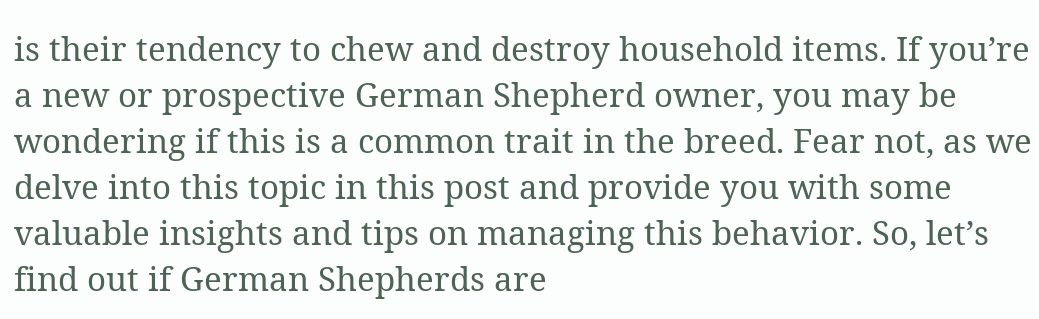is their tendency to chew and destroy household items. If you’re a new or prospective German Shepherd owner, you may be wondering if this is a common trait in the breed. Fear not, as we delve into this topic in this post and provide you with some valuable insights and tips on managing this behavior. So, let’s find out if German Shepherds are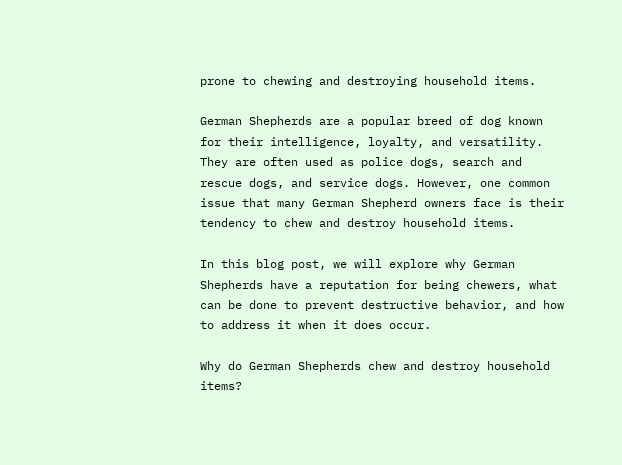prone to chewing and destroying household items.

German Shepherds are a popular breed of dog known for their intelligence, loyalty, and versatility. They are often used as police dogs, search and rescue dogs, and service dogs. However, one common issue that many German Shepherd owners face is their tendency to chew and destroy household items.

In this blog post, we will explore why German Shepherds have a reputation for being chewers, what can be done to prevent destructive behavior, and how to address it when it does occur.

Why do German Shepherds chew and destroy household items?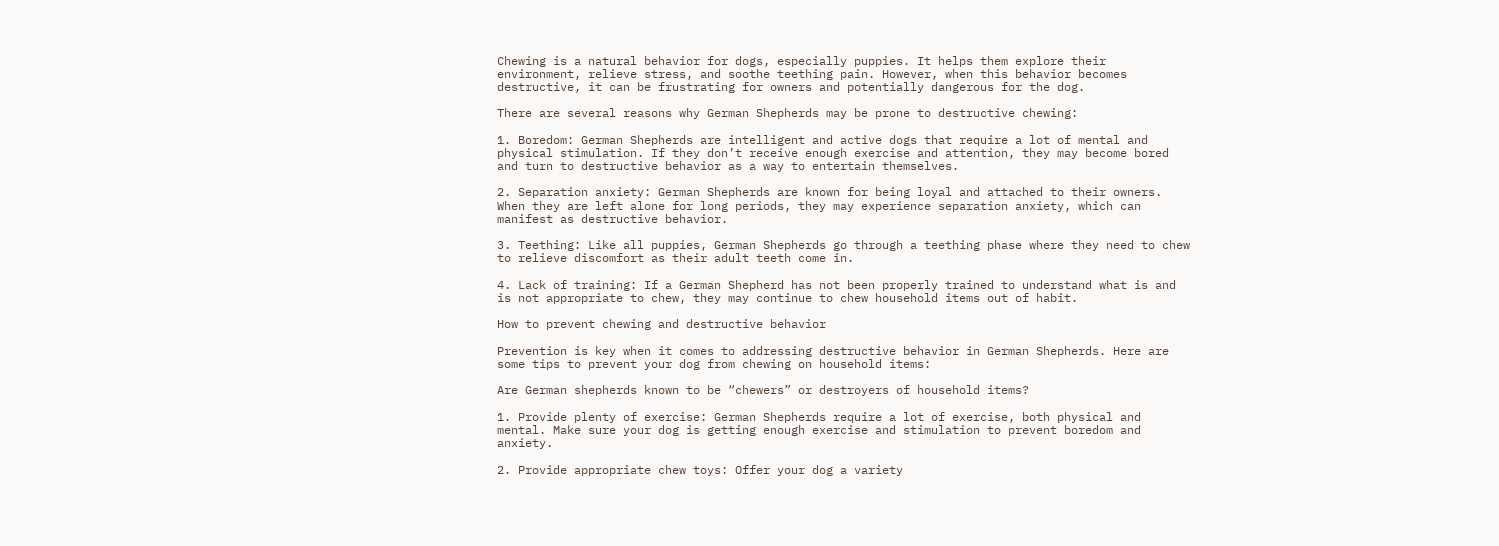Chewing is a natural behavior for dogs, especially puppies. It helps them explore their environment, relieve stress, and soothe teething pain. However, when this behavior becomes destructive, it can be frustrating for owners and potentially dangerous for the dog.

There are several reasons why German Shepherds may be prone to destructive chewing:

1. Boredom: German Shepherds are intelligent and active dogs that require a lot of mental and physical stimulation. If they don’t receive enough exercise and attention, they may become bored and turn to destructive behavior as a way to entertain themselves.

2. Separation anxiety: German Shepherds are known for being loyal and attached to their owners. When they are left alone for long periods, they may experience separation anxiety, which can manifest as destructive behavior.

3. Teething: Like all puppies, German Shepherds go through a teething phase where they need to chew to relieve discomfort as their adult teeth come in.

4. Lack of training: If a German Shepherd has not been properly trained to understand what is and is not appropriate to chew, they may continue to chew household items out of habit.

How to prevent chewing and destructive behavior

Prevention is key when it comes to addressing destructive behavior in German Shepherds. Here are some tips to prevent your dog from chewing on household items:

Are German shepherds known to be “chewers” or destroyers of household items?

1. Provide plenty of exercise: German Shepherds require a lot of exercise, both physical and mental. Make sure your dog is getting enough exercise and stimulation to prevent boredom and anxiety.

2. Provide appropriate chew toys: Offer your dog a variety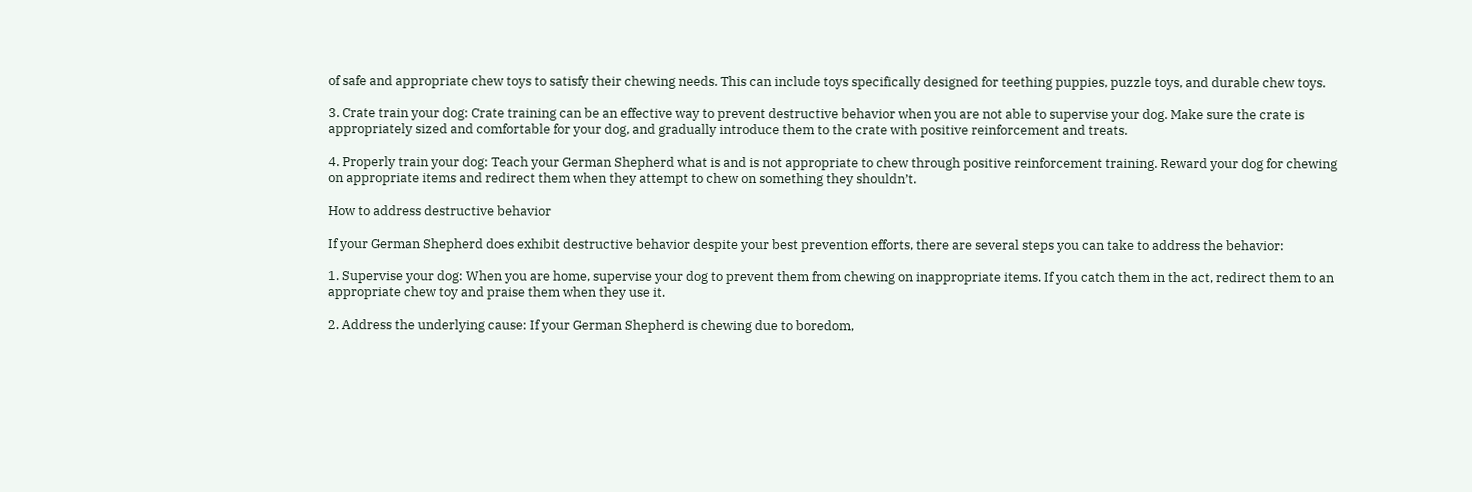of safe and appropriate chew toys to satisfy their chewing needs. This can include toys specifically designed for teething puppies, puzzle toys, and durable chew toys.

3. Crate train your dog: Crate training can be an effective way to prevent destructive behavior when you are not able to supervise your dog. Make sure the crate is appropriately sized and comfortable for your dog, and gradually introduce them to the crate with positive reinforcement and treats.

4. Properly train your dog: Teach your German Shepherd what is and is not appropriate to chew through positive reinforcement training. Reward your dog for chewing on appropriate items and redirect them when they attempt to chew on something they shouldn’t.

How to address destructive behavior

If your German Shepherd does exhibit destructive behavior despite your best prevention efforts, there are several steps you can take to address the behavior:

1. Supervise your dog: When you are home, supervise your dog to prevent them from chewing on inappropriate items. If you catch them in the act, redirect them to an appropriate chew toy and praise them when they use it.

2. Address the underlying cause: If your German Shepherd is chewing due to boredom,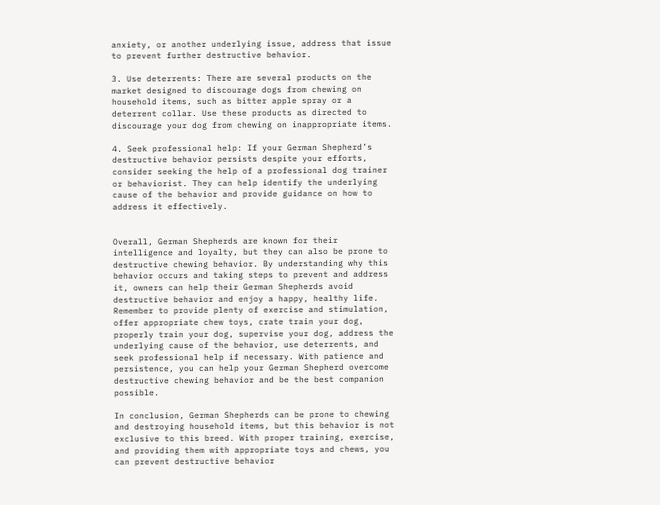anxiety, or another underlying issue, address that issue to prevent further destructive behavior.

3. Use deterrents: There are several products on the market designed to discourage dogs from chewing on household items, such as bitter apple spray or a deterrent collar. Use these products as directed to discourage your dog from chewing on inappropriate items.

4. Seek professional help: If your German Shepherd’s destructive behavior persists despite your efforts, consider seeking the help of a professional dog trainer or behaviorist. They can help identify the underlying cause of the behavior and provide guidance on how to address it effectively.


Overall, German Shepherds are known for their intelligence and loyalty, but they can also be prone to destructive chewing behavior. By understanding why this behavior occurs and taking steps to prevent and address it, owners can help their German Shepherds avoid destructive behavior and enjoy a happy, healthy life. Remember to provide plenty of exercise and stimulation, offer appropriate chew toys, crate train your dog, properly train your dog, supervise your dog, address the underlying cause of the behavior, use deterrents, and seek professional help if necessary. With patience and persistence, you can help your German Shepherd overcome destructive chewing behavior and be the best companion possible.

In conclusion, German Shepherds can be prone to chewing and destroying household items, but this behavior is not exclusive to this breed. With proper training, exercise, and providing them with appropriate toys and chews, you can prevent destructive behavior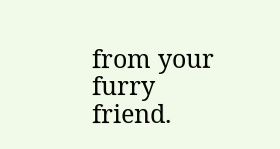from your furry friend.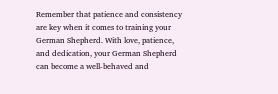Remember that patience and consistency are key when it comes to training your German Shepherd. With love, patience, and dedication, your German Shepherd can become a well-behaved and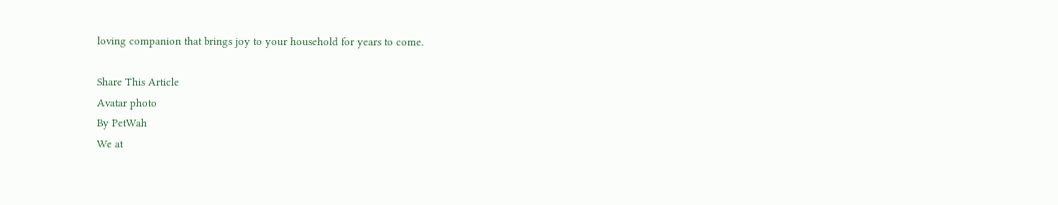loving companion that brings joy to your household for years to come.

Share This Article
Avatar photo
By PetWah
We at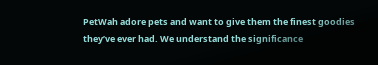PetWah adore pets and want to give them the finest goodies they’ve ever had. We understand the significance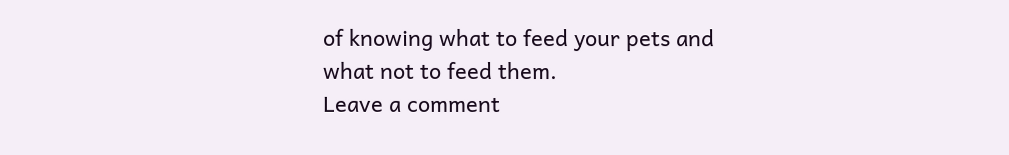of knowing what to feed your pets and what not to feed them.
Leave a comment